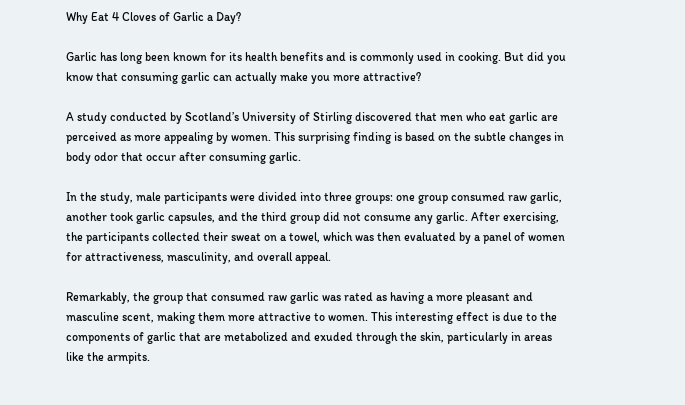Why Eat 4 Cloves of Garlic a Day?

Garlic has long been known for its health benefits and is commonly used in cooking. But did you know that consuming garlic can actually make you more attractive?

A study conducted by Scotland’s University of Stirling discovered that men who eat garlic are perceived as more appealing by women. This surprising finding is based on the subtle changes in body odor that occur after consuming garlic.

In the study, male participants were divided into three groups: one group consumed raw garlic, another took garlic capsules, and the third group did not consume any garlic. After exercising, the participants collected their sweat on a towel, which was then evaluated by a panel of women for attractiveness, masculinity, and overall appeal.

Remarkably, the group that consumed raw garlic was rated as having a more pleasant and masculine scent, making them more attractive to women. This interesting effect is due to the components of garlic that are metabolized and exuded through the skin, particularly in areas like the armpits.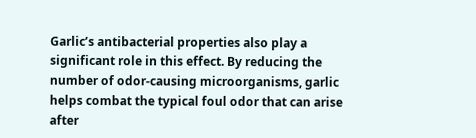Garlic’s antibacterial properties also play a significant role in this effect. By reducing the number of odor-causing microorganisms, garlic helps combat the typical foul odor that can arise after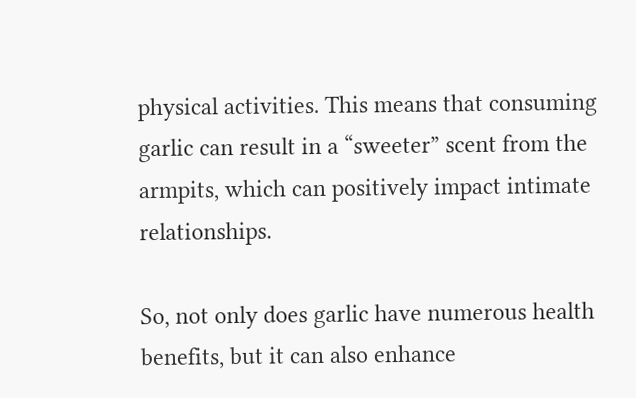physical activities. This means that consuming garlic can result in a “sweeter” scent from the armpits, which can positively impact intimate relationships.

So, not only does garlic have numerous health benefits, but it can also enhance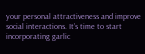your personal attractiveness and improve social interactions. It’s time to start incorporating garlic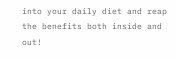into your daily diet and reap the benefits both inside and out!